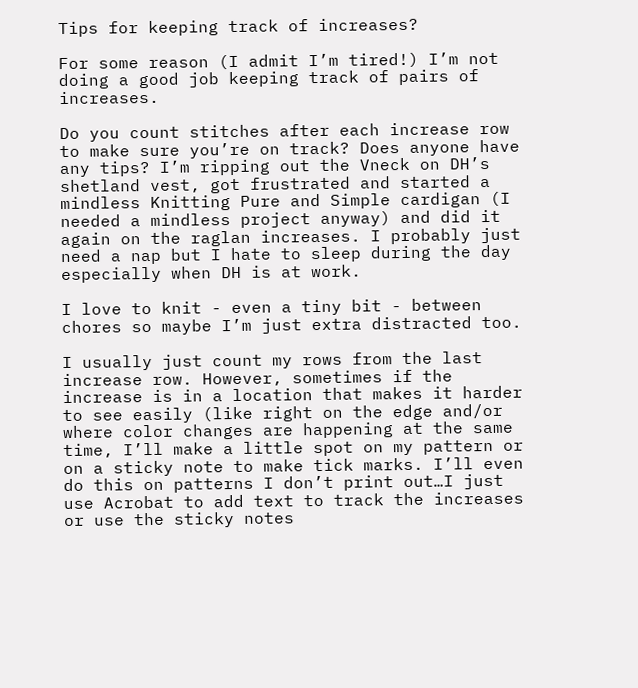Tips for keeping track of increases?

For some reason (I admit I’m tired!) I’m not doing a good job keeping track of pairs of increases.

Do you count stitches after each increase row to make sure you’re on track? Does anyone have any tips? I’m ripping out the Vneck on DH’s shetland vest, got frustrated and started a mindless Knitting Pure and Simple cardigan (I needed a mindless project anyway) and did it again on the raglan increases. I probably just need a nap but I hate to sleep during the day especially when DH is at work.

I love to knit - even a tiny bit - between chores so maybe I’m just extra distracted too.

I usually just count my rows from the last increase row. However, sometimes if the increase is in a location that makes it harder to see easily (like right on the edge and/or where color changes are happening at the same time, I’ll make a little spot on my pattern or on a sticky note to make tick marks. I’ll even do this on patterns I don’t print out…I just use Acrobat to add text to track the increases or use the sticky notes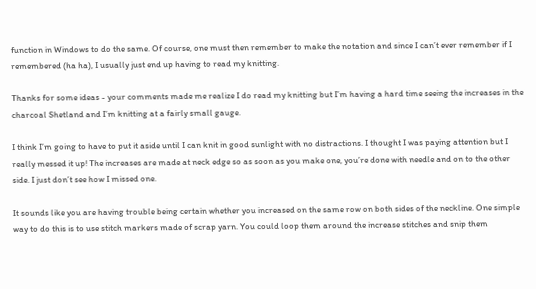function in Windows to do the same. Of course, one must then remember to make the notation and since I can’t ever remember if I remembered (ha ha), I usually just end up having to read my knitting.

Thanks for some ideas - your comments made me realize I do read my knitting but I’m having a hard time seeing the increases in the charcoal Shetland and I’m knitting at a fairly small gauge.

I think I’m going to have to put it aside until I can knit in good sunlight with no distractions. I thought I was paying attention but I really messed it up! The increases are made at neck edge so as soon as you make one, you’re done with needle and on to the other side. I just don’t see how I missed one.

It sounds like you are having trouble being certain whether you increased on the same row on both sides of the neckline. One simple way to do this is to use stitch markers made of scrap yarn. You could loop them around the increase stitches and snip them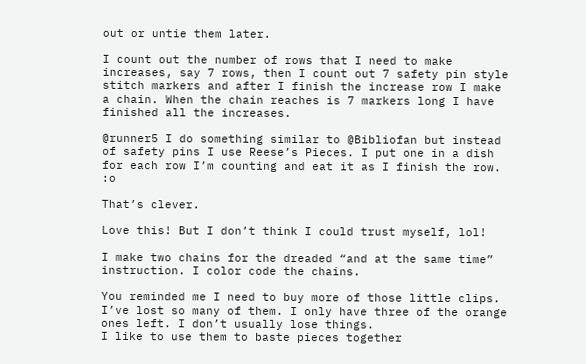out or untie them later.

I count out the number of rows that I need to make increases, say 7 rows, then I count out 7 safety pin style stitch markers and after I finish the increase row I make a chain. When the chain reaches is 7 markers long I have finished all the increases.

@runner5 I do something similar to @Bibliofan but instead of safety pins I use Reese’s Pieces. I put one in a dish for each row I’m counting and eat it as I finish the row. :o

That’s clever.

Love this! But I don’t think I could trust myself, lol!

I make two chains for the dreaded “and at the same time” instruction. I color code the chains.

You reminded me I need to buy more of those little clips. I’ve lost so many of them. I only have three of the orange ones left. I don’t usually lose things.
I like to use them to baste pieces together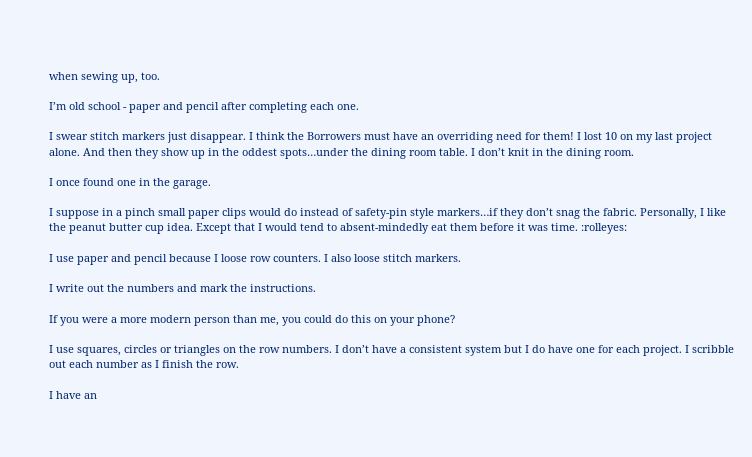when sewing up, too.

I’m old school - paper and pencil after completing each one.

I swear stitch markers just disappear. I think the Borrowers must have an overriding need for them! I lost 10 on my last project alone. And then they show up in the oddest spots…under the dining room table. I don’t knit in the dining room.

I once found one in the garage.

I suppose in a pinch small paper clips would do instead of safety-pin style markers…if they don’t snag the fabric. Personally, I like the peanut butter cup idea. Except that I would tend to absent-mindedly eat them before it was time. :rolleyes:

I use paper and pencil because I loose row counters. I also loose stitch markers.

I write out the numbers and mark the instructions.

If you were a more modern person than me, you could do this on your phone?

I use squares, circles or triangles on the row numbers. I don’t have a consistent system but I do have one for each project. I scribble out each number as I finish the row.

I have an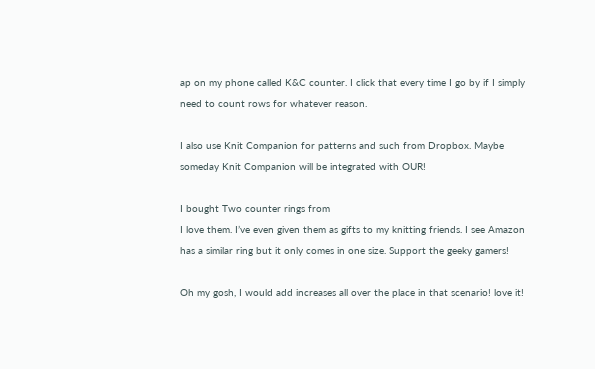ap on my phone called K&C counter. I click that every time I go by if I simply need to count rows for whatever reason.

I also use Knit Companion for patterns and such from Dropbox. Maybe someday Knit Companion will be integrated with OUR!

I bought Two counter rings from
I love them. I’ve even given them as gifts to my knitting friends. I see Amazon has a similar ring but it only comes in one size. Support the geeky gamers!

Oh my gosh, I would add increases all over the place in that scenario! love it!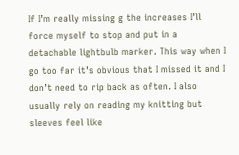If I’m really missing g the increases I’ll force myself to stop and put in a detachable lightbulb marker. This way when I go too far it’s obvious that I missed it and I don’t need to rip back as often. I also usually rely on reading my knitting but sleeves feel like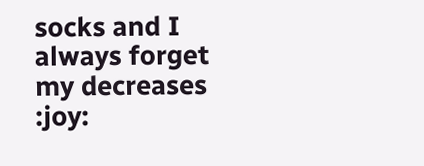socks and I always forget my decreases :joy: